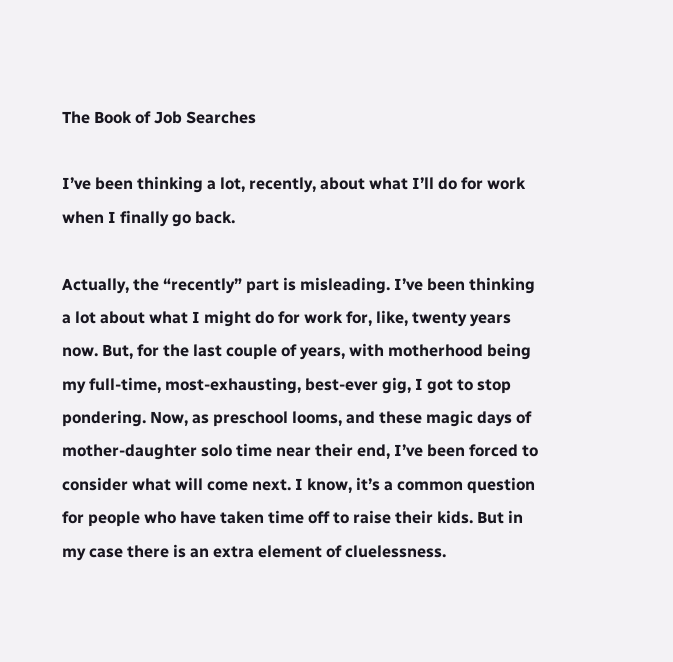The Book of Job Searches

I’ve been thinking a lot, recently, about what I’ll do for work when I finally go back.

Actually, the “recently” part is misleading. I’ve been thinking a lot about what I might do for work for, like, twenty years now. But, for the last couple of years, with motherhood being my full-time, most-exhausting, best-ever gig, I got to stop pondering. Now, as preschool looms, and these magic days of mother-daughter solo time near their end, I’ve been forced to consider what will come next. I know, it’s a common question for people who have taken time off to raise their kids. But in my case there is an extra element of cluelessness.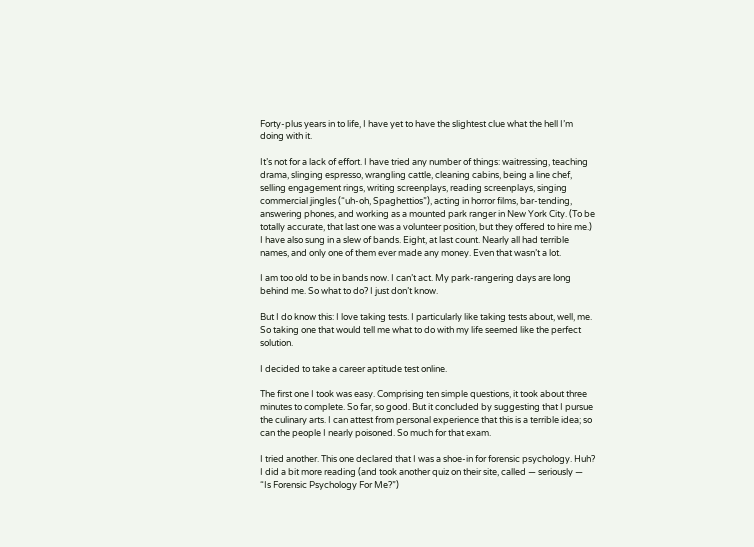Forty-plus years in to life, I have yet to have the slightest clue what the hell I’m doing with it.

It’s not for a lack of effort. I have tried any number of things: waitressing, teaching drama, slinging espresso, wrangling cattle, cleaning cabins, being a line chef, selling engagement rings, writing screenplays, reading screenplays, singing commercial jingles (“uh-oh, Spaghettios”), acting in horror films, bar-tending, answering phones, and working as a mounted park ranger in New York City. (To be totally accurate, that last one was a volunteer position, but they offered to hire me.) I have also sung in a slew of bands. Eight, at last count. Nearly all had terrible names, and only one of them ever made any money. Even that wasn’t a lot.

I am too old to be in bands now. I can’t act. My park-rangering days are long behind me. So what to do? I just don’t know.

But I do know this: I love taking tests. I particularly like taking tests about, well, me. So taking one that would tell me what to do with my life seemed like the perfect solution.

I decided to take a career aptitude test online.

The first one I took was easy. Comprising ten simple questions, it took about three minutes to complete. So far, so good. But it concluded by suggesting that I pursue the culinary arts. I can attest from personal experience that this is a terrible idea; so can the people I nearly poisoned. So much for that exam.

I tried another. This one declared that I was a shoe-in for forensic psychology. Huh? I did a bit more reading (and took another quiz on their site, called — seriously — “Is Forensic Psychology For Me?”)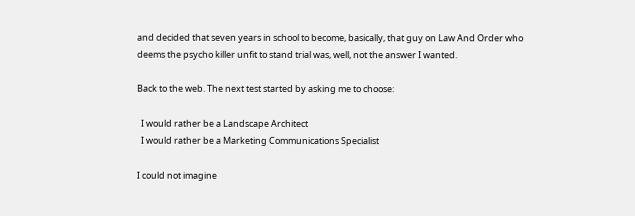and decided that seven years in school to become, basically, that guy on Law And Order who deems the psycho killer unfit to stand trial was, well, not the answer I wanted.

Back to the web. The next test started by asking me to choose:

  I would rather be a Landscape Architect
  I would rather be a Marketing Communications Specialist

I could not imagine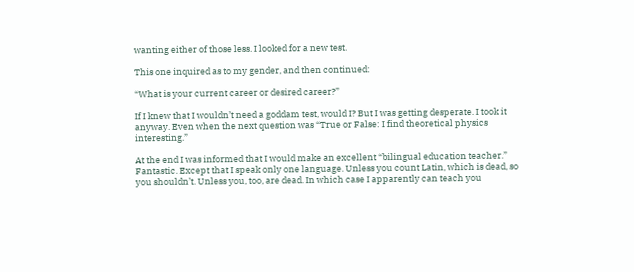wanting either of those less. I looked for a new test.

This one inquired as to my gender, and then continued:

“What is your current career or desired career?”

If I knew that I wouldn’t need a goddam test, would I? But I was getting desperate. I took it anyway. Even when the next question was “True or False: I find theoretical physics interesting.”

At the end I was informed that I would make an excellent “bilingual education teacher.” Fantastic. Except that I speak only one language. Unless you count Latin, which is dead, so you shouldn’t. Unless you, too, are dead. In which case I apparently can teach you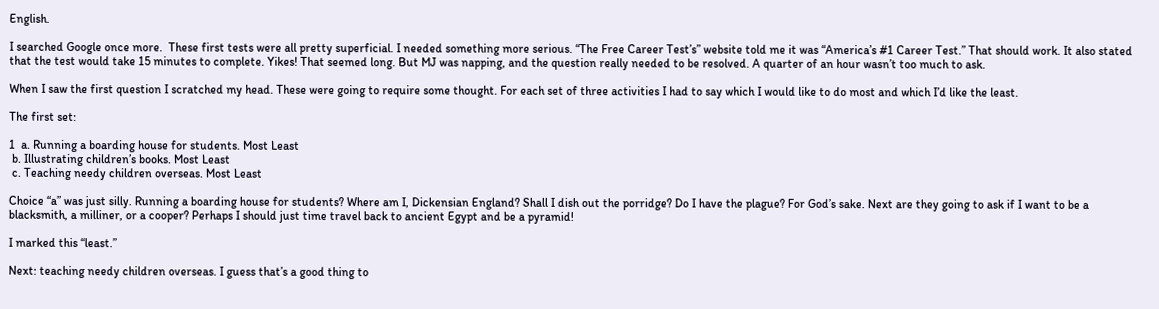English.

I searched Google once more.  These first tests were all pretty superficial. I needed something more serious. “The Free Career Test’s” website told me it was “America’s #1 Career Test.” That should work. It also stated that the test would take 15 minutes to complete. Yikes! That seemed long. But MJ was napping, and the question really needed to be resolved. A quarter of an hour wasn’t too much to ask.

When I saw the first question I scratched my head. These were going to require some thought. For each set of three activities I had to say which I would like to do most and which I’d like the least.

The first set:

1  a. Running a boarding house for students. Most Least
 b. Illustrating children’s books. Most Least
 c. Teaching needy children overseas. Most Least

Choice “a” was just silly. Running a boarding house for students? Where am I, Dickensian England? Shall I dish out the porridge? Do I have the plague? For God’s sake. Next are they going to ask if I want to be a blacksmith, a milliner, or a cooper? Perhaps I should just time travel back to ancient Egypt and be a pyramid!

I marked this “least.”

Next: teaching needy children overseas. I guess that’s a good thing to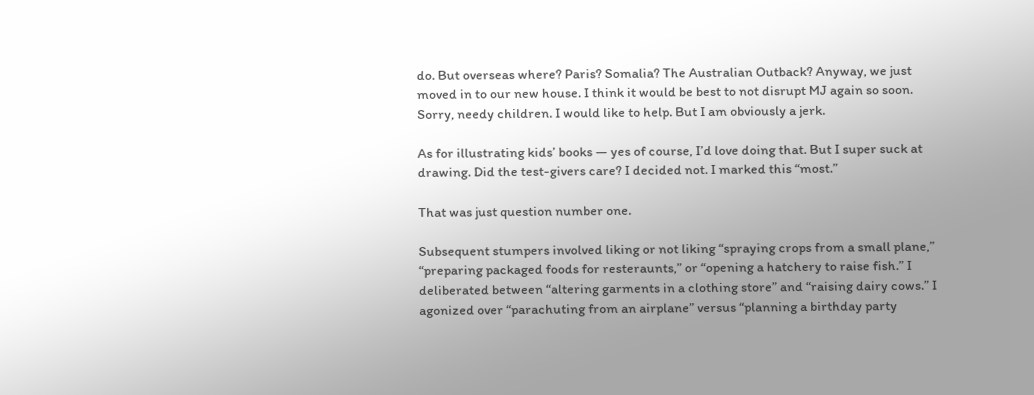do. But overseas where? Paris? Somalia? The Australian Outback? Anyway, we just moved in to our new house. I think it would be best to not disrupt MJ again so soon. Sorry, needy children. I would like to help. But I am obviously a jerk.

As for illustrating kids’ books — yes of course, I’d love doing that. But I super suck at drawing. Did the test-givers care? I decided not. I marked this “most.”

That was just question number one.

Subsequent stumpers involved liking or not liking “spraying crops from a small plane,” “preparing packaged foods for resteraunts,” or “opening a hatchery to raise fish.” I deliberated between “altering garments in a clothing store” and “raising dairy cows.” I agonized over “parachuting from an airplane” versus “planning a birthday party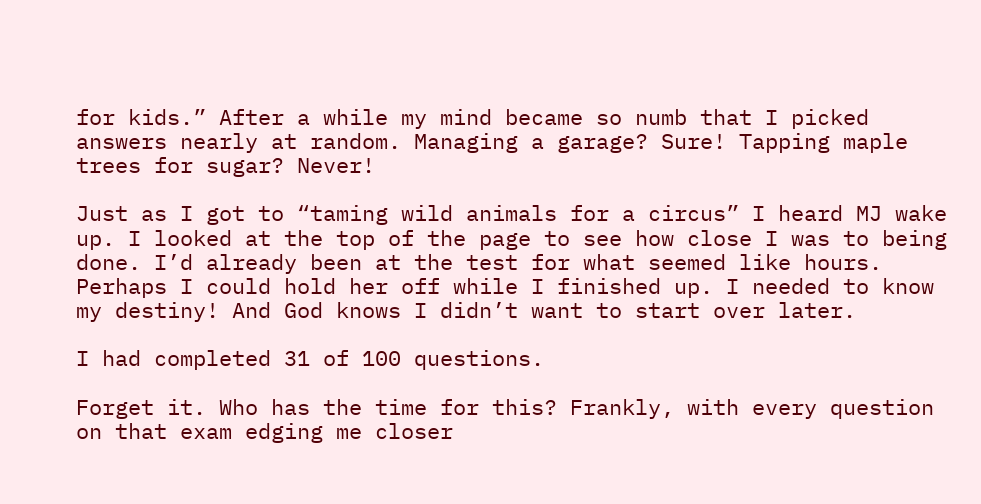for kids.” After a while my mind became so numb that I picked answers nearly at random. Managing a garage? Sure! Tapping maple trees for sugar? Never!

Just as I got to “taming wild animals for a circus” I heard MJ wake up. I looked at the top of the page to see how close I was to being done. I’d already been at the test for what seemed like hours. Perhaps I could hold her off while I finished up. I needed to know my destiny! And God knows I didn’t want to start over later.

I had completed 31 of 100 questions.

Forget it. Who has the time for this? Frankly, with every question on that exam edging me closer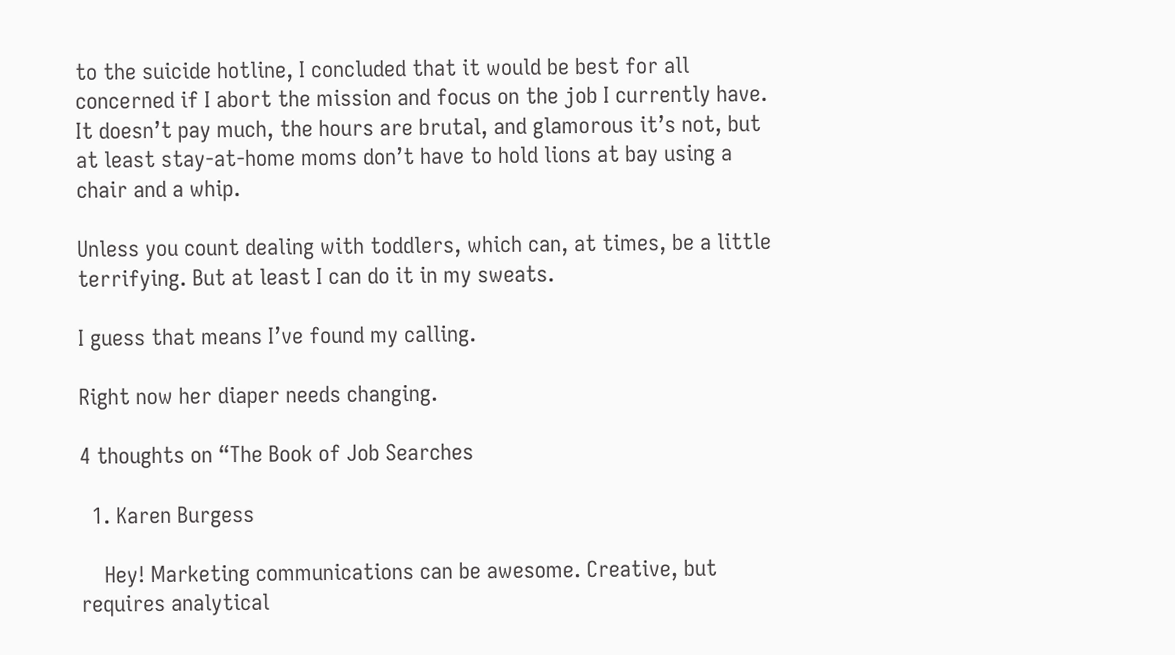to the suicide hotline, I concluded that it would be best for all concerned if I abort the mission and focus on the job I currently have. It doesn’t pay much, the hours are brutal, and glamorous it’s not, but at least stay-at-home moms don’t have to hold lions at bay using a chair and a whip.

Unless you count dealing with toddlers, which can, at times, be a little terrifying. But at least I can do it in my sweats.

I guess that means I’ve found my calling.

Right now her diaper needs changing.

4 thoughts on “The Book of Job Searches

  1. Karen Burgess

    Hey! Marketing communications can be awesome. Creative, but requires analytical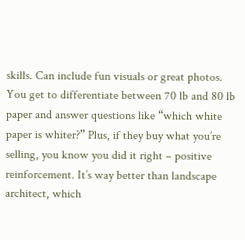skills. Can include fun visuals or great photos. You get to differentiate between 70 lb and 80 lb paper and answer questions like “which white paper is whiter?” Plus, if they buy what you’re selling, you know you did it right – positive reinforcement. It’s way better than landscape architect, which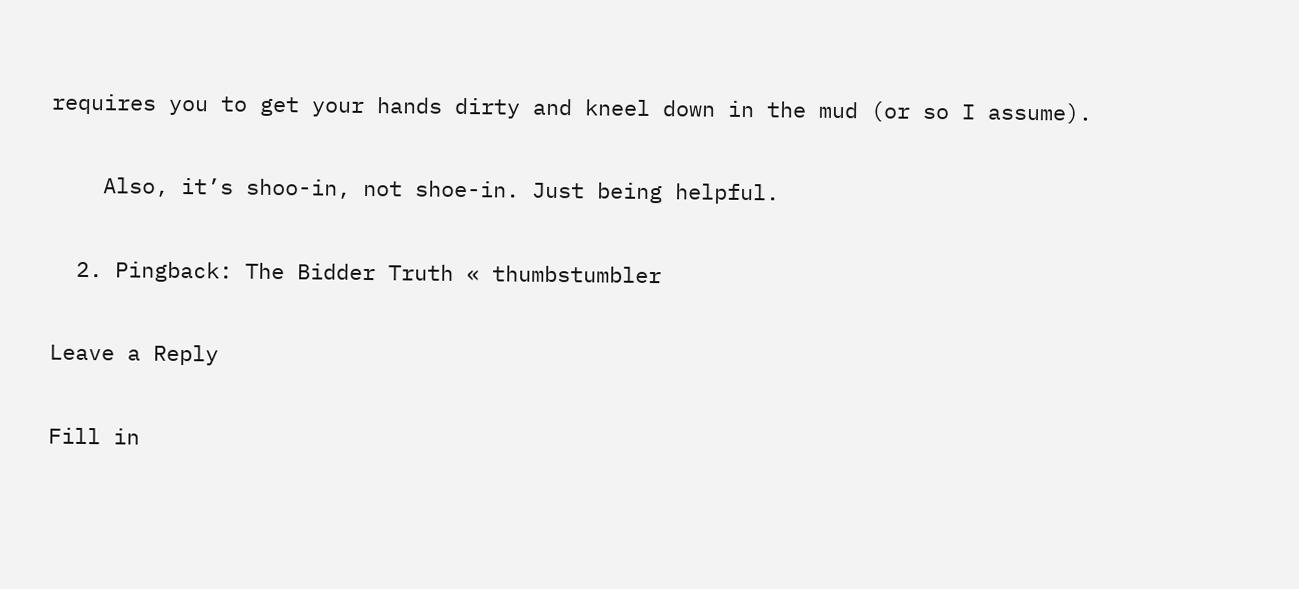requires you to get your hands dirty and kneel down in the mud (or so I assume).

    Also, it’s shoo-in, not shoe-in. Just being helpful.

  2. Pingback: The Bidder Truth « thumbstumbler

Leave a Reply

Fill in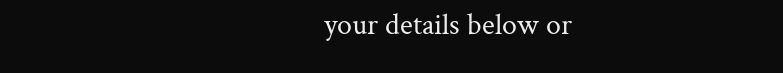your details below or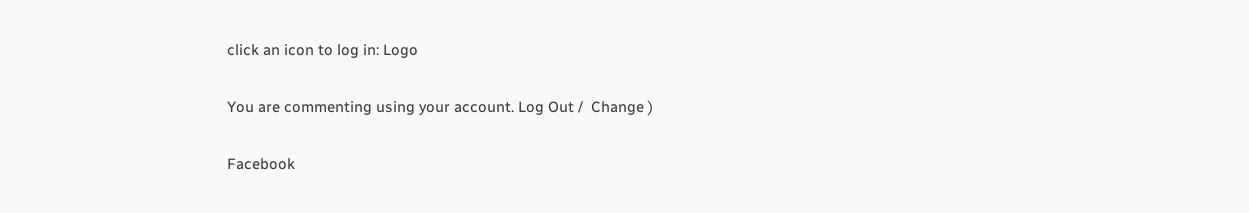click an icon to log in: Logo

You are commenting using your account. Log Out /  Change )

Facebook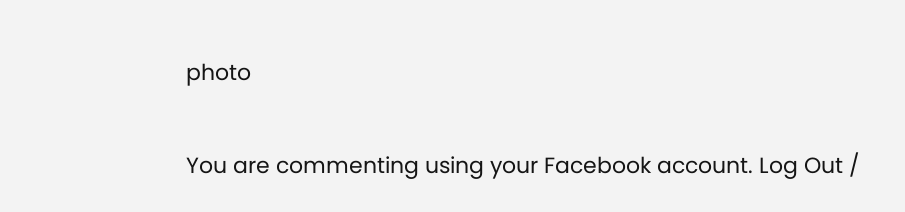photo

You are commenting using your Facebook account. Log Out /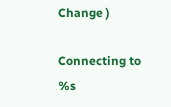Change )

Connecting to %s